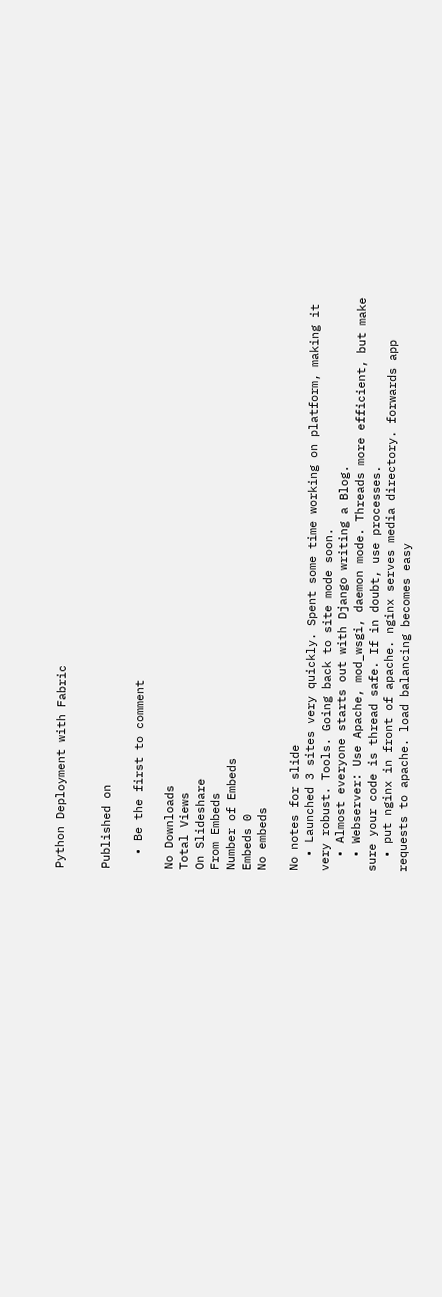Python Deployment with Fabric


Published on

  • Be the first to comment

No Downloads
Total Views
On Slideshare
From Embeds
Number of Embeds
Embeds 0
No embeds

No notes for slide
  • Launched 3 sites very quickly. Spent some time working on platform, making it very robust. Tools. Going back to site mode soon.
  • Almost everyone starts out with Django writing a Blog.
  • Webserver: Use Apache, mod_wsgi, daemon mode. Threads more efficient, but make sure your code is thread safe. If in doubt, use processes.
  • put nginx in front of apache. nginx serves media directory. forwards app requests to apache. load balancing becomes easy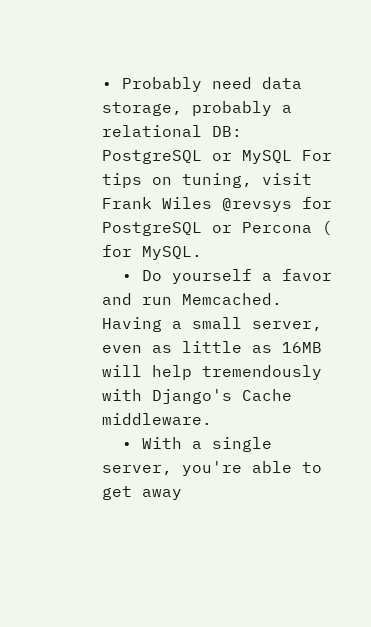• Probably need data storage, probably a relational DB: PostgreSQL or MySQL For tips on tuning, visit Frank Wiles @revsys for PostgreSQL or Percona ( for MySQL.
  • Do yourself a favor and run Memcached. Having a small server, even as little as 16MB will help tremendously with Django's Cache middleware.
  • With a single server, you're able to get away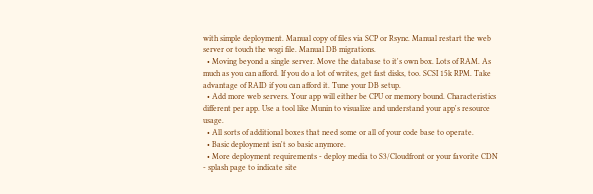with simple deployment. Manual copy of files via SCP or Rsync. Manual restart the web server or touch the wsgi file. Manual DB migrations.
  • Moving beyond a single server. Move the database to it's own box. Lots of RAM. As much as you can afford. If you do a lot of writes, get fast disks, too. SCSI 15k RPM. Take advantage of RAID if you can afford it. Tune your DB setup.
  • Add more web servers. Your app will either be CPU or memory bound. Characteristics different per app. Use a tool like Munin to visualize and understand your app's resource usage.
  • All sorts of additional boxes that need some or all of your code base to operate.
  • Basic deployment isn't so basic anymore.
  • More deployment requirements - deploy media to S3/Cloudfront or your favorite CDN - splash page to indicate site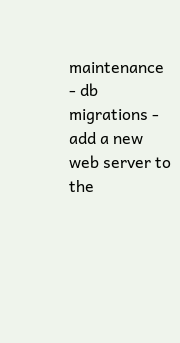maintenance - db migrations - add a new web server to the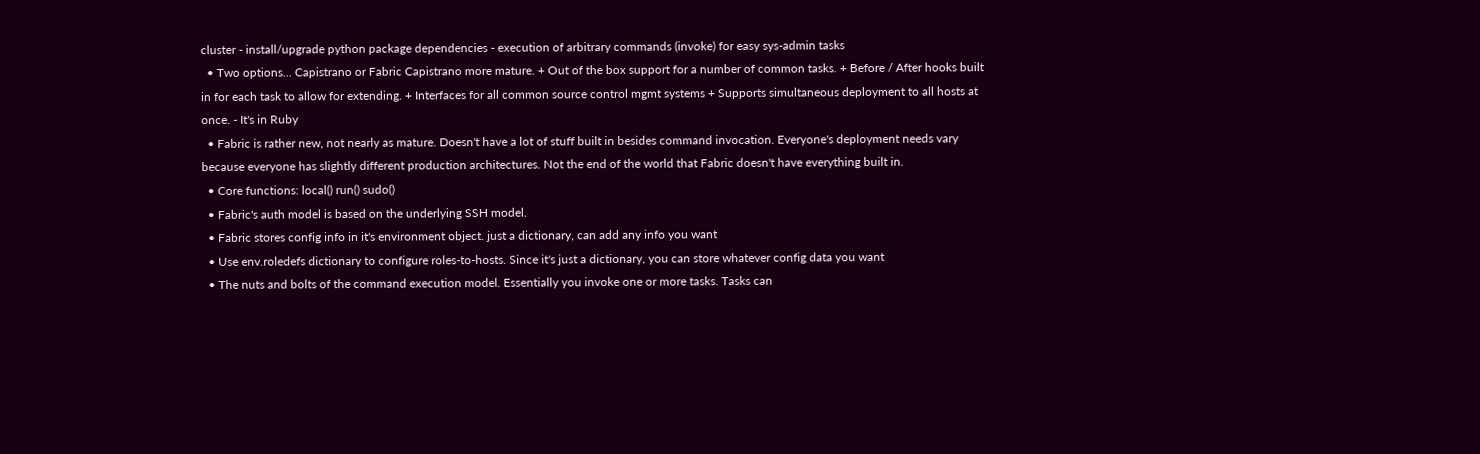cluster - install/upgrade python package dependencies - execution of arbitrary commands (invoke) for easy sys-admin tasks
  • Two options... Capistrano or Fabric Capistrano more mature. + Out of the box support for a number of common tasks. + Before / After hooks built in for each task to allow for extending. + Interfaces for all common source control mgmt systems + Supports simultaneous deployment to all hosts at once. - It's in Ruby
  • Fabric is rather new, not nearly as mature. Doesn't have a lot of stuff built in besides command invocation. Everyone's deployment needs vary because everyone has slightly different production architectures. Not the end of the world that Fabric doesn't have everything built in.
  • Core functions: local() run() sudo()
  • Fabric's auth model is based on the underlying SSH model.
  • Fabric stores config info in it's environment object. just a dictionary, can add any info you want
  • Use env.roledefs dictionary to configure roles-to-hosts. Since it's just a dictionary, you can store whatever config data you want
  • The nuts and bolts of the command execution model. Essentially you invoke one or more tasks. Tasks can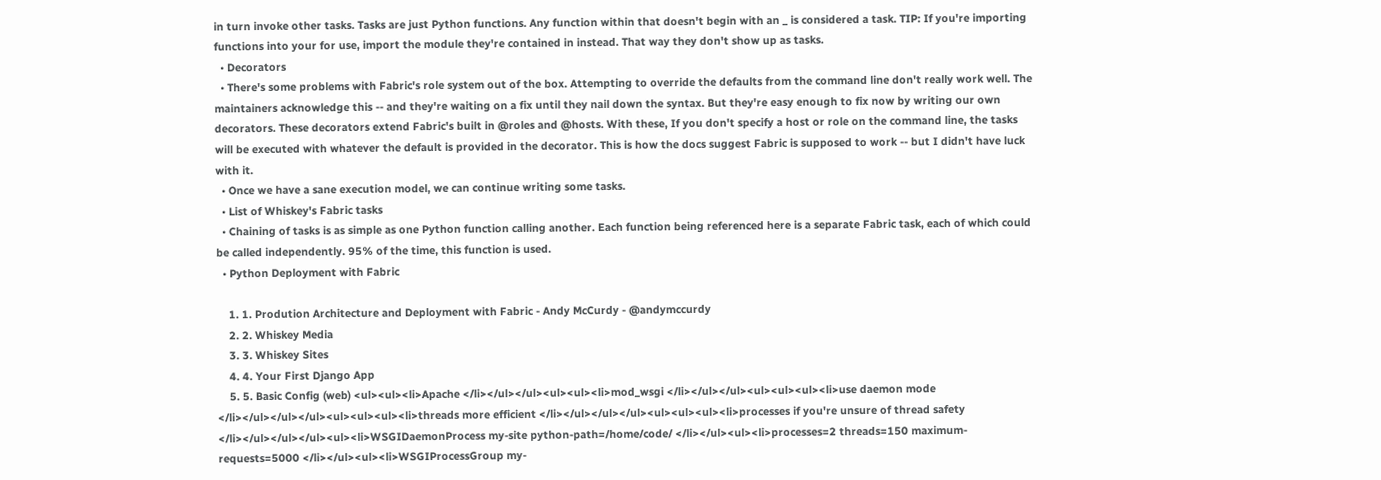in turn invoke other tasks. Tasks are just Python functions. Any function within that doesn't begin with an _ is considered a task. TIP: If you're importing functions into your for use, import the module they're contained in instead. That way they don't show up as tasks.
  • Decorators
  • There's some problems with Fabric's role system out of the box. Attempting to override the defaults from the command line don't really work well. The maintainers acknowledge this -- and they're waiting on a fix until they nail down the syntax. But they're easy enough to fix now by writing our own decorators. These decorators extend Fabric's built in @roles and @hosts. With these, If you don't specify a host or role on the command line, the tasks will be executed with whatever the default is provided in the decorator. This is how the docs suggest Fabric is supposed to work -- but I didn't have luck with it.
  • Once we have a sane execution model, we can continue writing some tasks.
  • List of Whiskey's Fabric tasks
  • Chaining of tasks is as simple as one Python function calling another. Each function being referenced here is a separate Fabric task, each of which could be called independently. 95% of the time, this function is used.
  • Python Deployment with Fabric

    1. 1. Prodution Architecture and Deployment with Fabric - Andy McCurdy - @andymccurdy
    2. 2. Whiskey Media
    3. 3. Whiskey Sites
    4. 4. Your First Django App
    5. 5. Basic Config (web) <ul><ul><li>Apache </li></ul></ul><ul><ul><li>mod_wsgi </li></ul></ul><ul><ul><ul><li>use daemon mode </li></ul></ul></ul><ul><ul><ul><li>threads more efficient </li></ul></ul></ul><ul><ul><ul><li>processes if you're unsure of thread safety </li></ul></ul></ul><ul><li>WSGIDaemonProcess my-site python-path=/home/code/ </li></ul><ul><li>processes=2 threads=150 maximum-requests=5000 </li></ul><ul><li>WSGIProcessGroup my-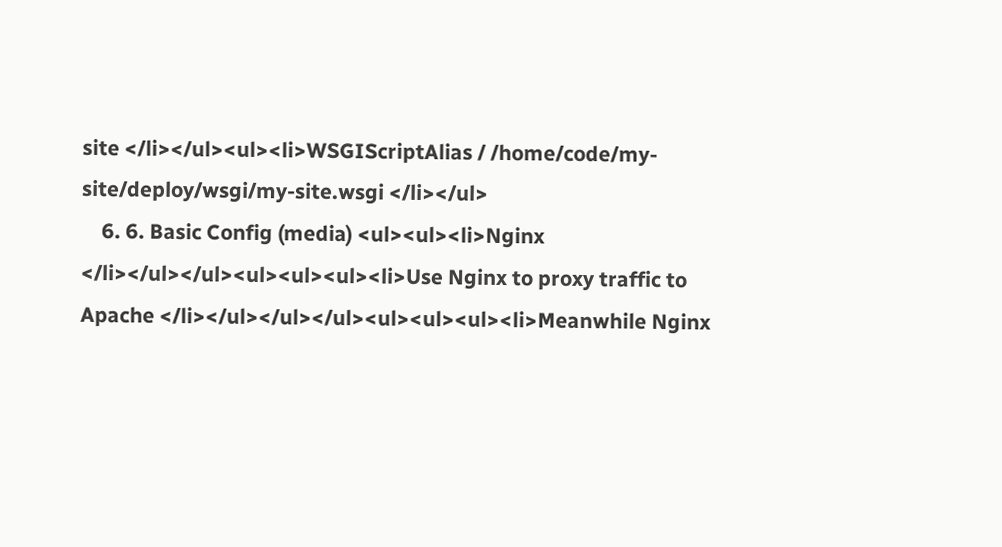site </li></ul><ul><li>WSGIScriptAlias / /home/code/my-site/deploy/wsgi/my-site.wsgi </li></ul>
    6. 6. Basic Config (media) <ul><ul><li>Nginx </li></ul></ul><ul><ul><ul><li>Use Nginx to proxy traffic to Apache </li></ul></ul></ul><ul><ul><ul><li>Meanwhile Nginx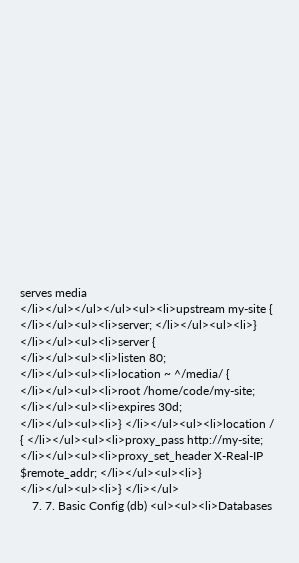serves media </li></ul></ul></ul><ul><li>upstream my-site { </li></ul><ul><li>server; </li></ul><ul><li>} </li></ul><ul><li>server { </li></ul><ul><li>listen 80; </li></ul><ul><li>location ~ ^/media/ { </li></ul><ul><li>root /home/code/my-site; </li></ul><ul><li>expires 30d; </li></ul><ul><li>} </li></ul><ul><li>location / { </li></ul><ul><li>proxy_pass http://my-site; </li></ul><ul><li>proxy_set_header X-Real-IP $remote_addr; </li></ul><ul><li>} </li></ul><ul><li>} </li></ul>
    7. 7. Basic Config (db) <ul><ul><li>Databases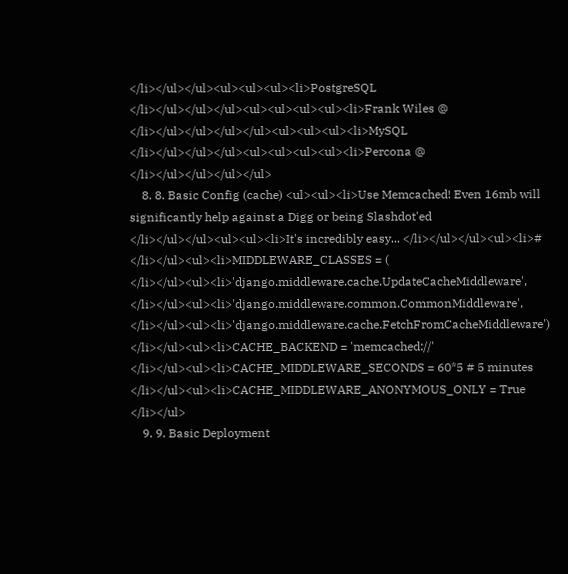</li></ul></ul><ul><ul><ul><li>PostgreSQL </li></ul></ul></ul><ul><ul><ul><ul><li>Frank Wiles @ </li></ul></ul></ul></ul><ul><ul><ul><li>MySQL </li></ul></ul></ul><ul><ul><ul><ul><li>Percona @ </li></ul></ul></ul></ul>
    8. 8. Basic Config (cache) <ul><ul><li>Use Memcached! Even 16mb will significantly help against a Digg or being Slashdot'ed </li></ul></ul><ul><ul><li>It's incredibly easy... </li></ul></ul><ul><li># </li></ul><ul><li>MIDDLEWARE_CLASSES = ( </li></ul><ul><li>'django.middleware.cache.UpdateCacheMiddleware', </li></ul><ul><li>'django.middleware.common.CommonMiddleware', </li></ul><ul><li>'django.middleware.cache.FetchFromCacheMiddleware') </li></ul><ul><li>CACHE_BACKEND = 'memcached://' </li></ul><ul><li>CACHE_MIDDLEWARE_SECONDS = 60*5 # 5 minutes </li></ul><ul><li>CACHE_MIDDLEWARE_ANONYMOUS_ONLY = True </li></ul>
    9. 9. Basic Deployment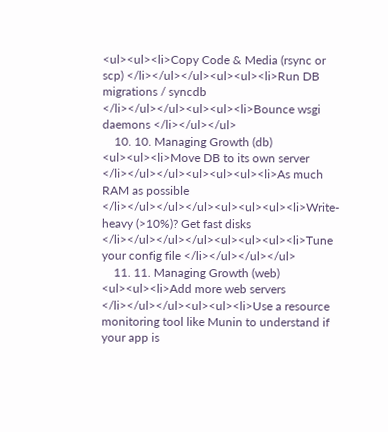<ul><ul><li>Copy Code & Media (rsync or scp) </li></ul></ul><ul><ul><li>Run DB migrations / syncdb </li></ul></ul><ul><ul><li>Bounce wsgi daemons </li></ul></ul>
    10. 10. Managing Growth (db) <ul><ul><li>Move DB to its own server </li></ul></ul><ul><ul><ul><li>As much RAM as possible </li></ul></ul></ul><ul><ul><ul><li>Write-heavy (>10%)? Get fast disks </li></ul></ul></ul><ul><ul><ul><li>Tune your config file </li></ul></ul></ul>
    11. 11. Managing Growth (web) <ul><ul><li>Add more web servers </li></ul></ul><ul><ul><li>Use a resource monitoring tool like Munin to understand if your app is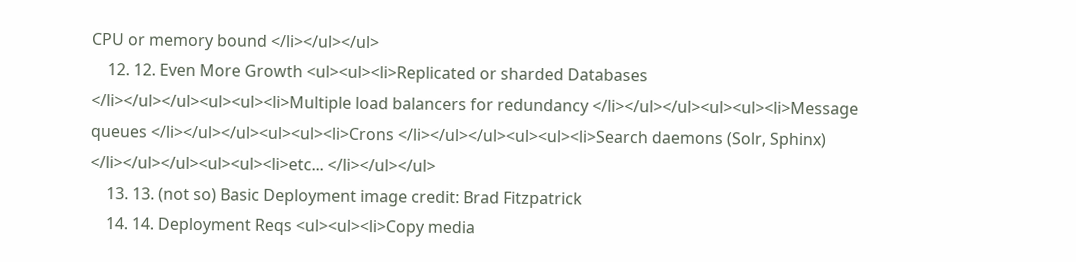CPU or memory bound </li></ul></ul>
    12. 12. Even More Growth <ul><ul><li>Replicated or sharded Databases </li></ul></ul><ul><ul><li>Multiple load balancers for redundancy </li></ul></ul><ul><ul><li>Message queues </li></ul></ul><ul><ul><li>Crons </li></ul></ul><ul><ul><li>Search daemons (Solr, Sphinx) </li></ul></ul><ul><ul><li>etc... </li></ul></ul>
    13. 13. (not so) Basic Deployment image credit: Brad Fitzpatrick
    14. 14. Deployment Reqs <ul><ul><li>Copy media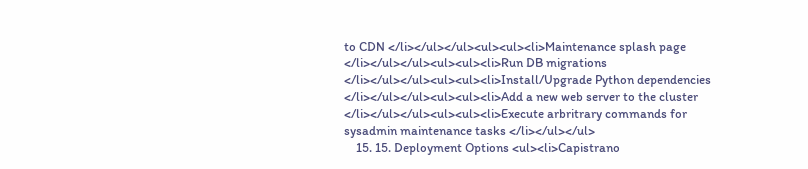to CDN </li></ul></ul><ul><ul><li>Maintenance splash page </li></ul></ul><ul><ul><li>Run DB migrations </li></ul></ul><ul><ul><li>Install/Upgrade Python dependencies </li></ul></ul><ul><ul><li>Add a new web server to the cluster </li></ul></ul><ul><ul><li>Execute arbritrary commands for sysadmin maintenance tasks </li></ul></ul>
    15. 15. Deployment Options <ul><li>Capistrano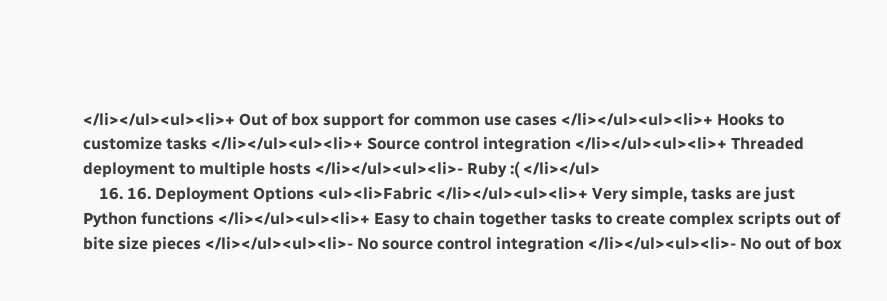</li></ul><ul><li>+ Out of box support for common use cases </li></ul><ul><li>+ Hooks to customize tasks </li></ul><ul><li>+ Source control integration </li></ul><ul><li>+ Threaded deployment to multiple hosts </li></ul><ul><li>- Ruby :( </li></ul>
    16. 16. Deployment Options <ul><li>Fabric </li></ul><ul><li>+ Very simple, tasks are just Python functions </li></ul><ul><li>+ Easy to chain together tasks to create complex scripts out of bite size pieces </li></ul><ul><li>- No source control integration </li></ul><ul><li>- No out of box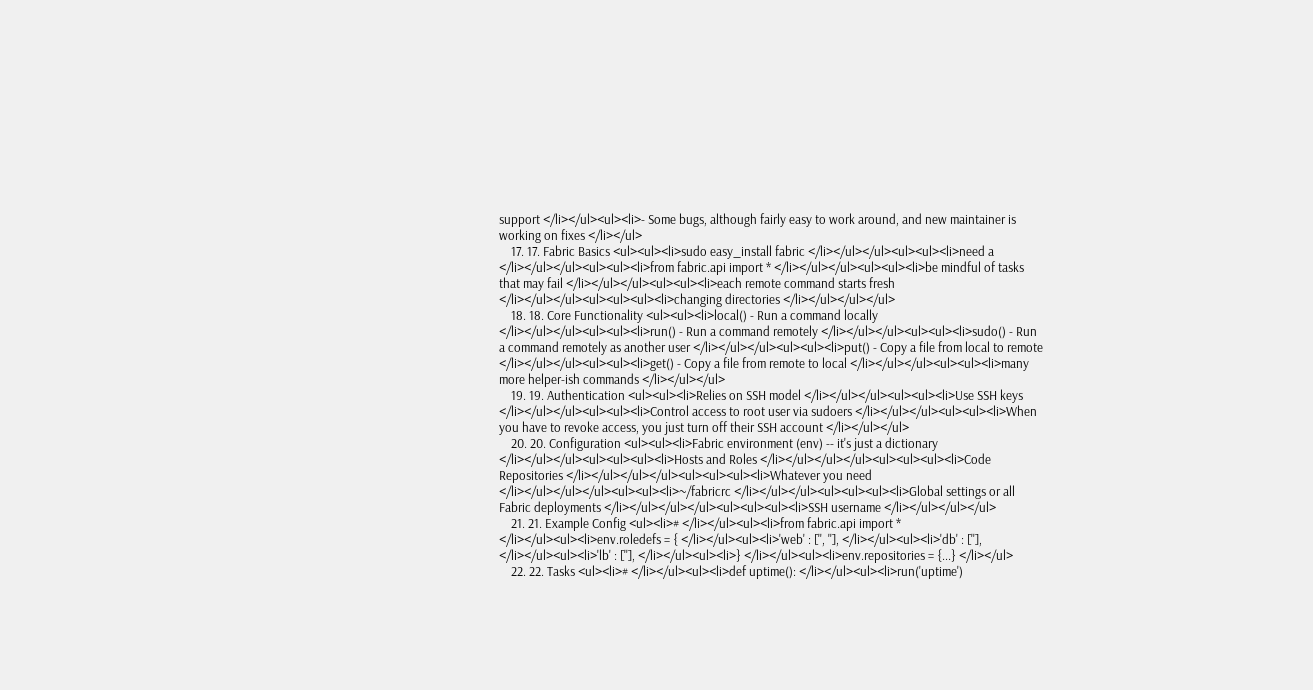support </li></ul><ul><li>- Some bugs, although fairly easy to work around, and new maintainer is working on fixes </li></ul>
    17. 17. Fabric Basics <ul><ul><li>sudo easy_install fabric </li></ul></ul><ul><ul><li>need a </li></ul></ul><ul><ul><li>from fabric.api import * </li></ul></ul><ul><ul><li>be mindful of tasks that may fail </li></ul></ul><ul><ul><li>each remote command starts fresh </li></ul></ul><ul><ul><ul><li>changing directories </li></ul></ul></ul>
    18. 18. Core Functionality <ul><ul><li>local() - Run a command locally </li></ul></ul><ul><ul><li>run() - Run a command remotely </li></ul></ul><ul><ul><li>sudo() - Run a command remotely as another user </li></ul></ul><ul><ul><li>put() - Copy a file from local to remote </li></ul></ul><ul><ul><li>get() - Copy a file from remote to local </li></ul></ul><ul><ul><li>many more helper-ish commands </li></ul></ul>
    19. 19. Authentication <ul><ul><li>Relies on SSH model </li></ul></ul><ul><ul><li>Use SSH keys </li></ul></ul><ul><ul><li>Control access to root user via sudoers </li></ul></ul><ul><ul><li>When you have to revoke access, you just turn off their SSH account </li></ul></ul>
    20. 20. Configuration <ul><ul><li>Fabric environment (env) -- it's just a dictionary </li></ul></ul><ul><ul><ul><li>Hosts and Roles </li></ul></ul></ul><ul><ul><ul><li>Code Repositories </li></ul></ul></ul><ul><ul><ul><li>Whatever you need </li></ul></ul></ul><ul><ul><li>~/fabricrc </li></ul></ul><ul><ul><ul><li>Global settings or all Fabric deployments </li></ul></ul></ul><ul><ul><ul><li>SSH username </li></ul></ul></ul>
    21. 21. Example Config <ul><li># </li></ul><ul><li>from fabric.api import * </li></ul><ul><li>env.roledefs = { </li></ul><ul><li>'web' : ['', ''], </li></ul><ul><li>'db' : [''], </li></ul><ul><li>'lb' : [''], </li></ul><ul><li>} </li></ul><ul><li>env.repositories = {...} </li></ul>
    22. 22. Tasks <ul><li># </li></ul><ul><li>def uptime(): </li></ul><ul><li>run('uptime')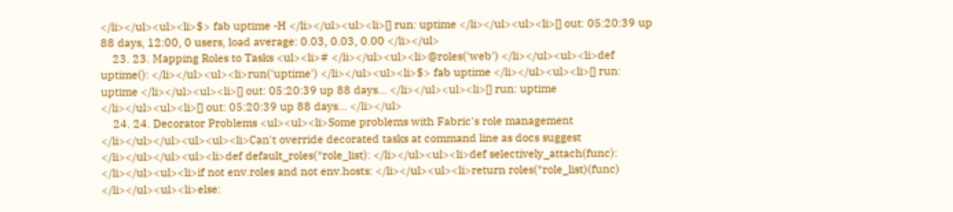</li></ul><ul><li>$> fab uptime -H </li></ul><ul><li>[] run: uptime </li></ul><ul><li>[] out: 05:20:39 up 88 days, 12:00, 0 users, load average: 0.03, 0.03, 0.00 </li></ul>
    23. 23. Mapping Roles to Tasks <ul><li># </li></ul><ul><li>@roles('web') </li></ul><ul><li>def uptime(): </li></ul><ul><li>run('uptime') </li></ul><ul><li>$> fab uptime </li></ul><ul><li>[] run: uptime </li></ul><ul><li>[] out: 05:20:39 up 88 days... </li></ul><ul><li>[] run: uptime </li></ul><ul><li>[] out: 05:20:39 up 88 days... </li></ul>
    24. 24. Decorator Problems <ul><ul><li>Some problems with Fabric's role management </li></ul></ul><ul><ul><li>Can't override decorated tasks at command line as docs suggest </li></ul></ul><ul><li>def default_roles(*role_list): </li></ul><ul><li>def selectively_attach(func): </li></ul><ul><li>if not env.roles and not env.hosts: </li></ul><ul><li>return roles(*role_list)(func) </li></ul><ul><li>else: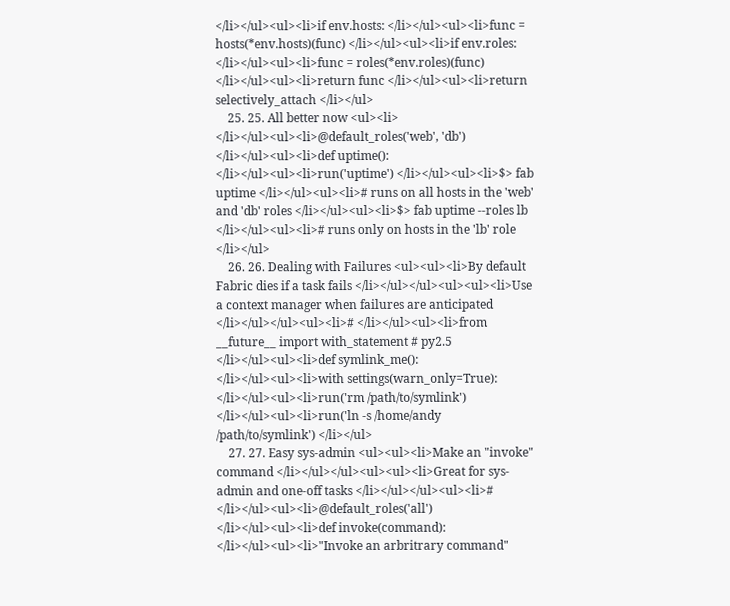</li></ul><ul><li>if env.hosts: </li></ul><ul><li>func = hosts(*env.hosts)(func) </li></ul><ul><li>if env.roles: </li></ul><ul><li>func = roles(*env.roles)(func) </li></ul><ul><li>return func </li></ul><ul><li>return selectively_attach </li></ul>
    25. 25. All better now <ul><li> </li></ul><ul><li>@default_roles('web', 'db') </li></ul><ul><li>def uptime(): </li></ul><ul><li>run('uptime') </li></ul><ul><li>$> fab uptime </li></ul><ul><li># runs on all hosts in the 'web' and 'db' roles </li></ul><ul><li>$> fab uptime --roles lb </li></ul><ul><li># runs only on hosts in the 'lb' role </li></ul>
    26. 26. Dealing with Failures <ul><ul><li>By default Fabric dies if a task fails </li></ul></ul><ul><ul><li>Use a context manager when failures are anticipated </li></ul></ul><ul><li># </li></ul><ul><li>from __future__ import with_statement # py2.5 </li></ul><ul><li>def symlink_me(): </li></ul><ul><li>with settings(warn_only=True): </li></ul><ul><li>run('rm /path/to/symlink') </li></ul><ul><li>run('ln -s /home/andy /path/to/symlink') </li></ul>
    27. 27. Easy sys-admin <ul><ul><li>Make an "invoke" command </li></ul></ul><ul><ul><li>Great for sys-admin and one-off tasks </li></ul></ul><ul><li># </li></ul><ul><li>@default_roles('all') </li></ul><ul><li>def invoke(command): </li></ul><ul><li>"Invoke an arbritrary command"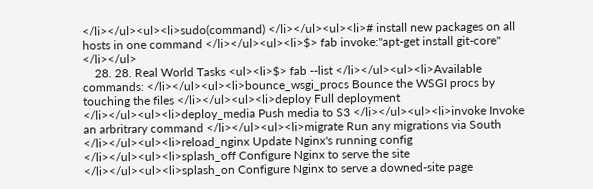</li></ul><ul><li>sudo(command) </li></ul><ul><li># install new packages on all hosts in one command </li></ul><ul><li>$> fab invoke:"apt-get install git-core" </li></ul>
    28. 28. Real World Tasks <ul><li>$> fab --list </li></ul><ul><li>Available commands: </li></ul><ul><li>bounce_wsgi_procs Bounce the WSGI procs by touching the files </li></ul><ul><li>deploy Full deployment </li></ul><ul><li>deploy_media Push media to S3 </li></ul><ul><li>invoke Invoke an arbritrary command </li></ul><ul><li>migrate Run any migrations via South </li></ul><ul><li>reload_nginx Update Nginx's running config </li></ul><ul><li>splash_off Configure Nginx to serve the site </li></ul><ul><li>splash_on Configure Nginx to serve a downed-site page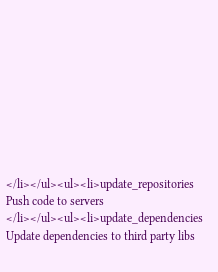</li></ul><ul><li>update_repositories Push code to servers </li></ul><ul><li>update_dependencies Update dependencies to third party libs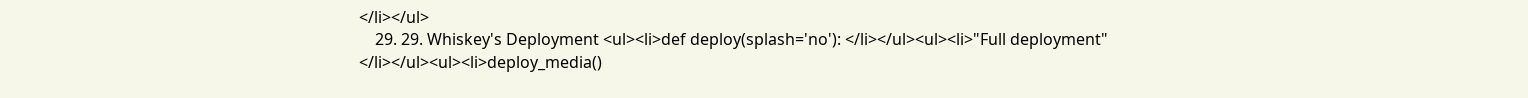</li></ul>
    29. 29. Whiskey's Deployment <ul><li>def deploy(splash='no'): </li></ul><ul><li>"Full deployment" </li></ul><ul><li>deploy_media()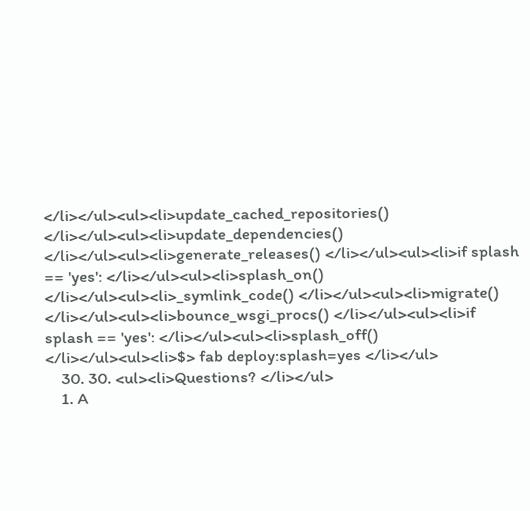</li></ul><ul><li>update_cached_repositories() </li></ul><ul><li>update_dependencies() </li></ul><ul><li>generate_releases() </li></ul><ul><li>if splash == 'yes': </li></ul><ul><li>splash_on() </li></ul><ul><li>_symlink_code() </li></ul><ul><li>migrate() </li></ul><ul><li>bounce_wsgi_procs() </li></ul><ul><li>if splash == 'yes': </li></ul><ul><li>splash_off() </li></ul><ul><li>$> fab deploy:splash=yes </li></ul>
    30. 30. <ul><li>Questions? </li></ul>
    1. A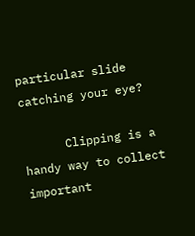particular slide catching your eye?

      Clipping is a handy way to collect important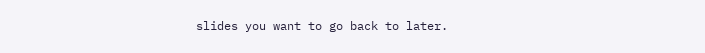slides you want to go back to later.